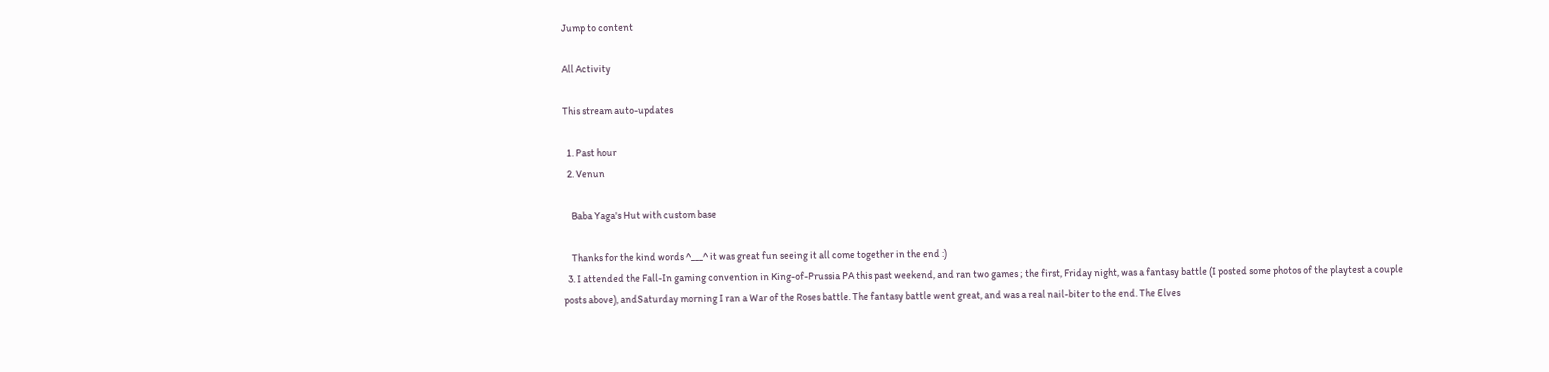Jump to content

All Activity

This stream auto-updates

  1. Past hour
  2. Venun

    Baba Yaga's Hut with custom base

    Thanks for the kind words ^___^ it was great fun seeing it all come together in the end :)
  3. I attended the Fall-In gaming convention in King-of-Prussia PA this past weekend, and ran two games ; the first, Friday night, was a fantasy battle (I posted some photos of the playtest a couple posts above), andSaturday morning I ran a War of the Roses battle. The fantasy battle went great, and was a real nail-biter to the end. The Elves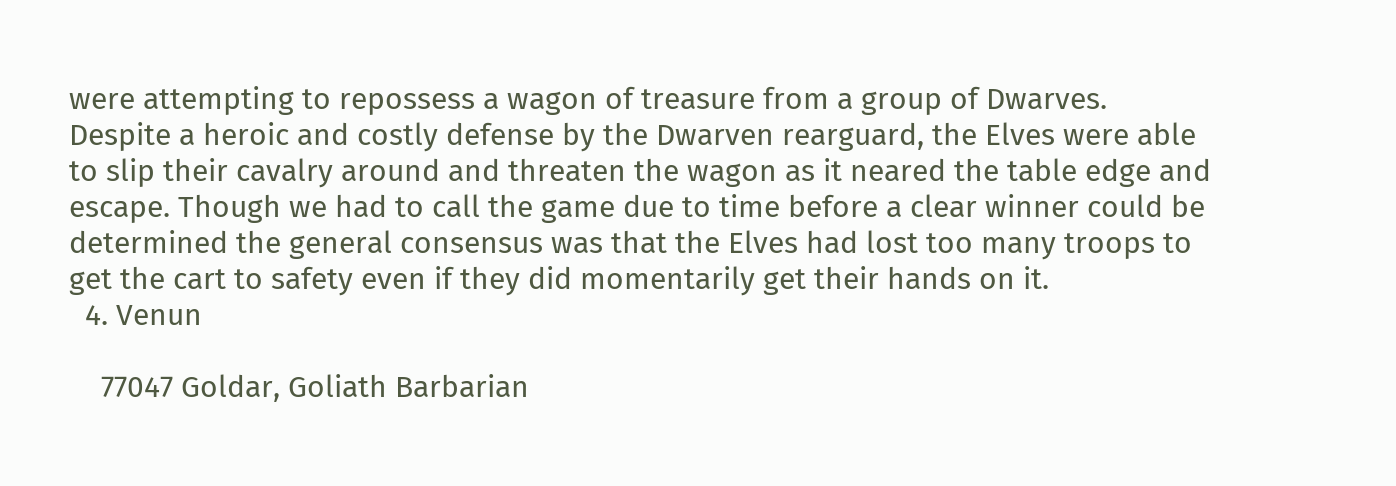were attempting to repossess a wagon of treasure from a group of Dwarves. Despite a heroic and costly defense by the Dwarven rearguard, the Elves were able to slip their cavalry around and threaten the wagon as it neared the table edge and escape. Though we had to call the game due to time before a clear winner could be determined the general consensus was that the Elves had lost too many troops to get the cart to safety even if they did momentarily get their hands on it.
  4. Venun

    77047 Goldar, Goliath Barbarian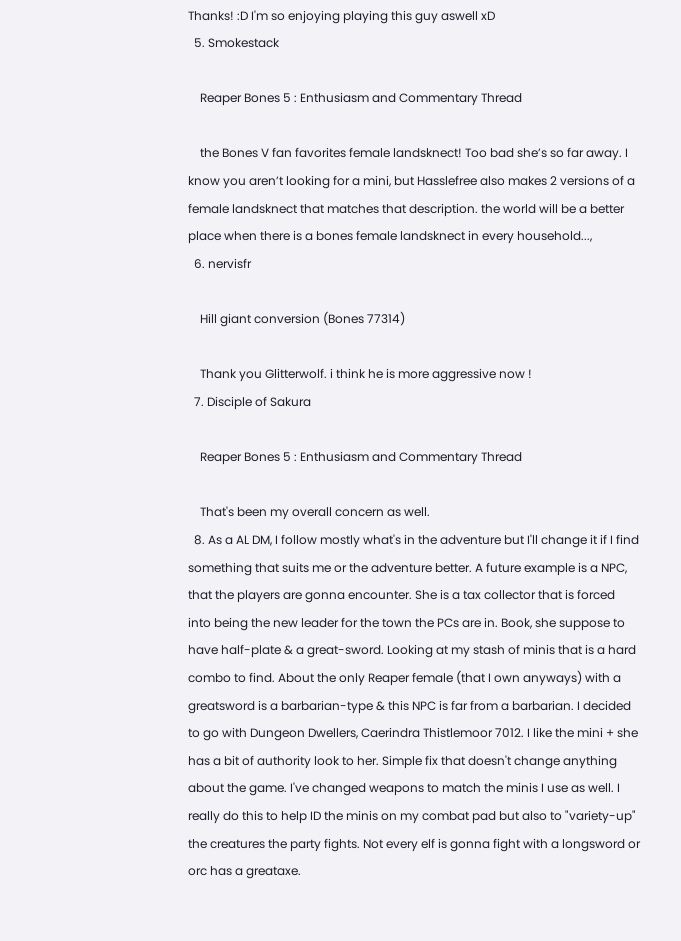Thanks! :D I'm so enjoying playing this guy aswell xD
  5. Smokestack

    Reaper Bones 5 : Enthusiasm and Commentary Thread

    the Bones V fan favorites female landsknect! Too bad she’s so far away. I know you aren’t looking for a mini, but Hasslefree also makes 2 versions of a female landsknect that matches that description. the world will be a better place when there is a bones female landsknect in every household...,
  6. nervisfr

    Hill giant conversion (Bones 77314)

    Thank you Glitterwolf. i think he is more aggressive now !
  7. Disciple of Sakura

    Reaper Bones 5 : Enthusiasm and Commentary Thread

    That's been my overall concern as well.
  8. As a AL DM, I follow mostly what's in the adventure but I'll change it if I find something that suits me or the adventure better. A future example is a NPC, that the players are gonna encounter. She is a tax collector that is forced into being the new leader for the town the PCs are in. Book, she suppose to have half-plate & a great-sword. Looking at my stash of minis that is a hard combo to find. About the only Reaper female (that I own anyways) with a greatsword is a barbarian-type & this NPC is far from a barbarian. I decided to go with Dungeon Dwellers, Caerindra Thistlemoor 7012. I like the mini + she has a bit of authority look to her. Simple fix that doesn't change anything about the game. I've changed weapons to match the minis I use as well. I really do this to help ID the minis on my combat pad but also to "variety-up" the creatures the party fights. Not every elf is gonna fight with a longsword or orc has a greataxe.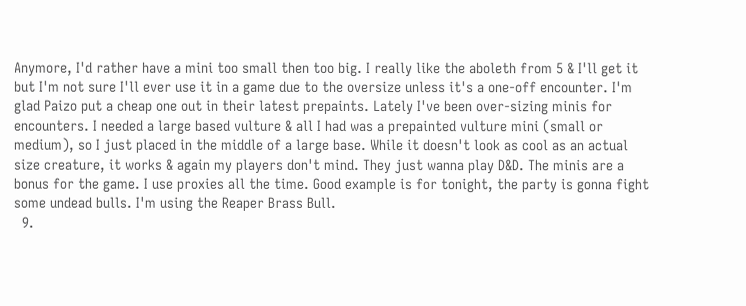Anymore, I'd rather have a mini too small then too big. I really like the aboleth from 5 & I'll get it but I'm not sure I'll ever use it in a game due to the oversize unless it's a one-off encounter. I'm glad Paizo put a cheap one out in their latest prepaints. Lately I've been over-sizing minis for encounters. I needed a large based vulture & all I had was a prepainted vulture mini (small or medium), so I just placed in the middle of a large base. While it doesn't look as cool as an actual size creature, it works & again my players don't mind. They just wanna play D&D. The minis are a bonus for the game. I use proxies all the time. Good example is for tonight, the party is gonna fight some undead bulls. I'm using the Reaper Brass Bull.
  9.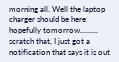morning all. Well the laptop charger should be here hopefully tomorrow......... scratch that, I just got a notification that says it is out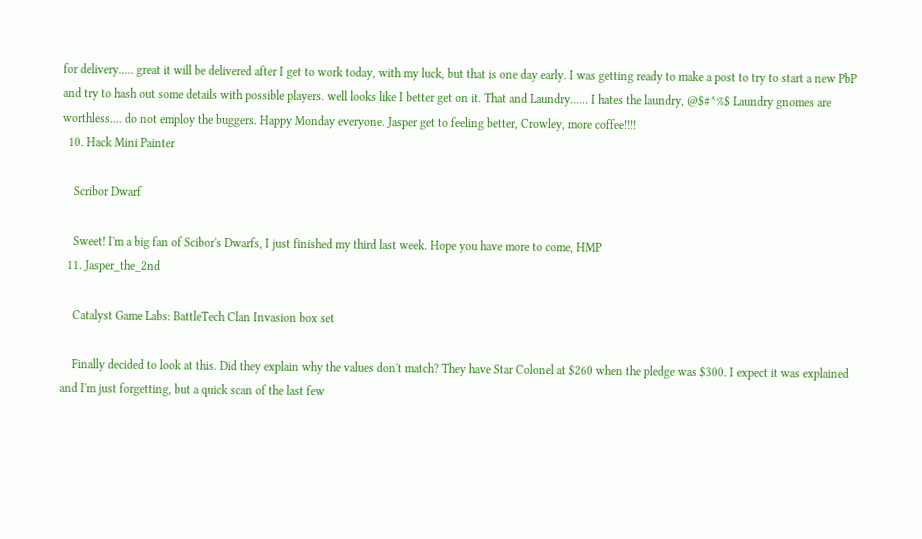for delivery..... great it will be delivered after I get to work today, with my luck, but that is one day early. I was getting ready to make a post to try to start a new PbP and try to hash out some details with possible players. well looks like I better get on it. That and Laundry...... I hates the laundry, @$#^%$ Laundry gnomes are worthless.... do not employ the buggers. Happy Monday everyone. Jasper get to feeling better, Crowley, more coffee!!!!
  10. Hack Mini Painter

    Scribor Dwarf

    Sweet! I'm a big fan of Scibor's Dwarfs, I just finished my third last week. Hope you have more to come, HMP
  11. Jasper_the_2nd

    Catalyst Game Labs: BattleTech Clan Invasion box set

    Finally decided to look at this. Did they explain why the values don't match? They have Star Colonel at $260 when the pledge was $300. I expect it was explained and I'm just forgetting, but a quick scan of the last few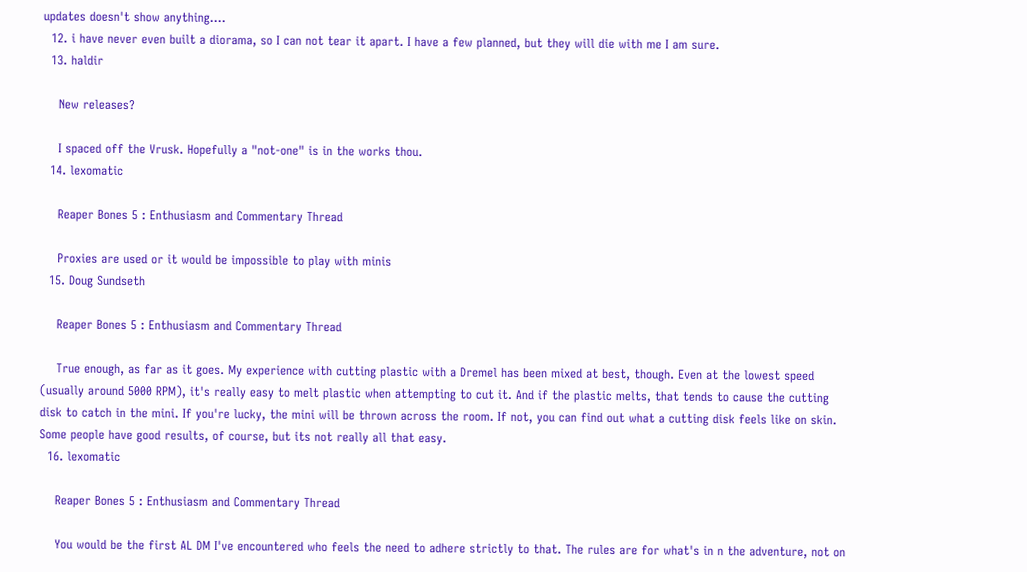updates doesn't show anything....
  12. i have never even built a diorama, so I can not tear it apart. I have a few planned, but they will die with me I am sure.
  13. haldir

    New releases?

    I spaced off the Vrusk. Hopefully a "not-one" is in the works thou.
  14. lexomatic

    Reaper Bones 5 : Enthusiasm and Commentary Thread

    Proxies are used or it would be impossible to play with minis
  15. Doug Sundseth

    Reaper Bones 5 : Enthusiasm and Commentary Thread

    True enough, as far as it goes. My experience with cutting plastic with a Dremel has been mixed at best, though. Even at the lowest speed (usually around 5000 RPM), it's really easy to melt plastic when attempting to cut it. And if the plastic melts, that tends to cause the cutting disk to catch in the mini. If you're lucky, the mini will be thrown across the room. If not, you can find out what a cutting disk feels like on skin. Some people have good results, of course, but its not really all that easy.
  16. lexomatic

    Reaper Bones 5 : Enthusiasm and Commentary Thread

    You would be the first AL DM I've encountered who feels the need to adhere strictly to that. The rules are for what's in n the adventure, not on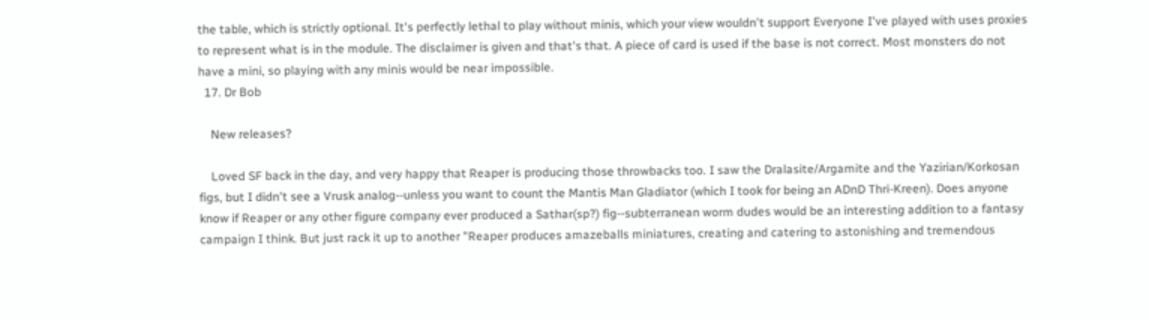the table, which is strictly optional. It's perfectly lethal to play without minis, which your view wouldn't support Everyone I've played with uses proxies to represent what is in the module. The disclaimer is given and that's that. A piece of card is used if the base is not correct. Most monsters do not have a mini, so playing with any minis would be near impossible.
  17. Dr Bob

    New releases?

    Loved SF back in the day, and very happy that Reaper is producing those throwbacks too. I saw the Dralasite/Argamite and the Yazirian/Korkosan figs, but I didn't see a Vrusk analog--unless you want to count the Mantis Man Gladiator (which I took for being an ADnD Thri-Kreen). Does anyone know if Reaper or any other figure company ever produced a Sathar(sp?) fig--subterranean worm dudes would be an interesting addition to a fantasy campaign I think. But just rack it up to another "Reaper produces amazeballs miniatures, creating and catering to astonishing and tremendous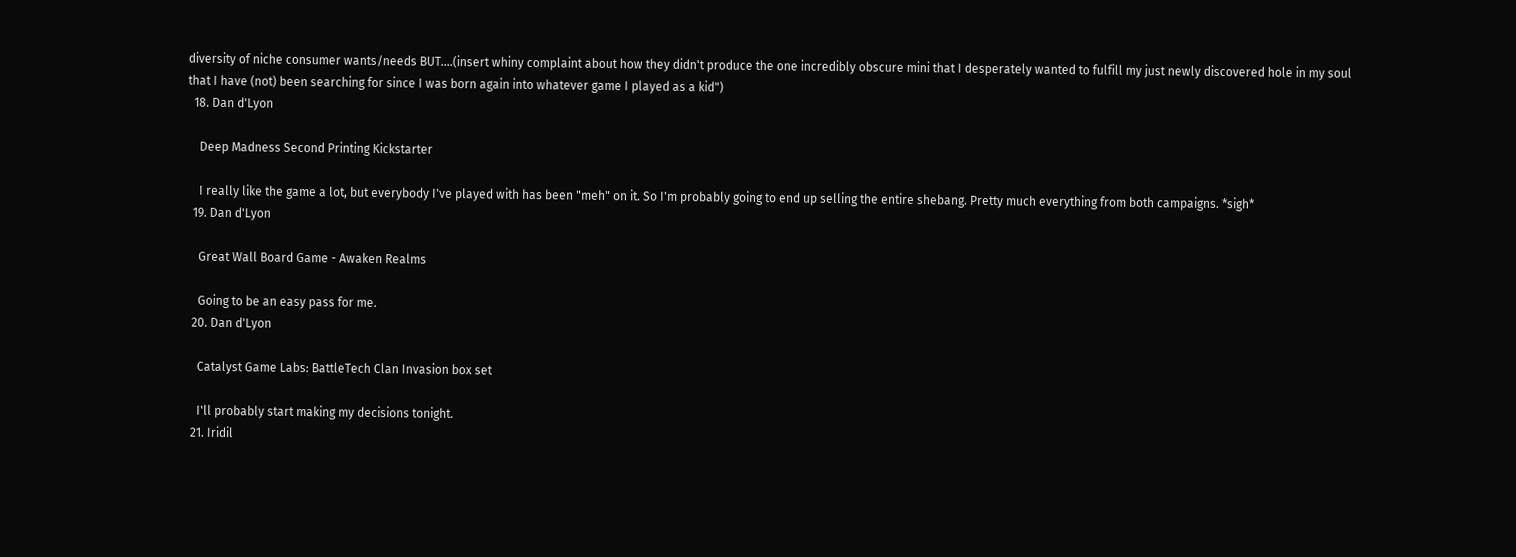diversity of niche consumer wants/needs BUT....(insert whiny complaint about how they didn't produce the one incredibly obscure mini that I desperately wanted to fulfill my just newly discovered hole in my soul that I have (not) been searching for since I was born again into whatever game I played as a kid")
  18. Dan d'Lyon

    Deep Madness Second Printing Kickstarter

    I really like the game a lot, but everybody I've played with has been "meh" on it. So I'm probably going to end up selling the entire shebang. Pretty much everything from both campaigns. *sigh*
  19. Dan d'Lyon

    Great Wall Board Game - Awaken Realms

    Going to be an easy pass for me.
  20. Dan d'Lyon

    Catalyst Game Labs: BattleTech Clan Invasion box set

    I'll probably start making my decisions tonight.
  21. Iridil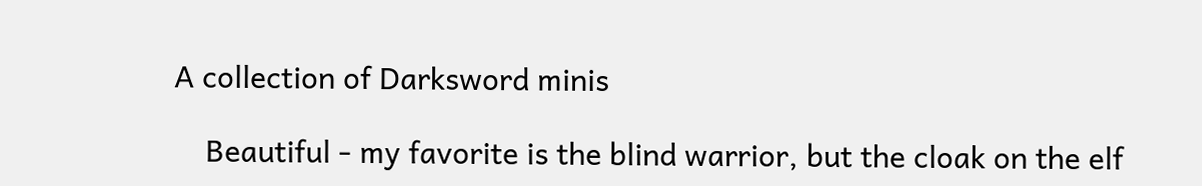A collection of Darksword minis

    Beautiful - my favorite is the blind warrior, but the cloak on the elf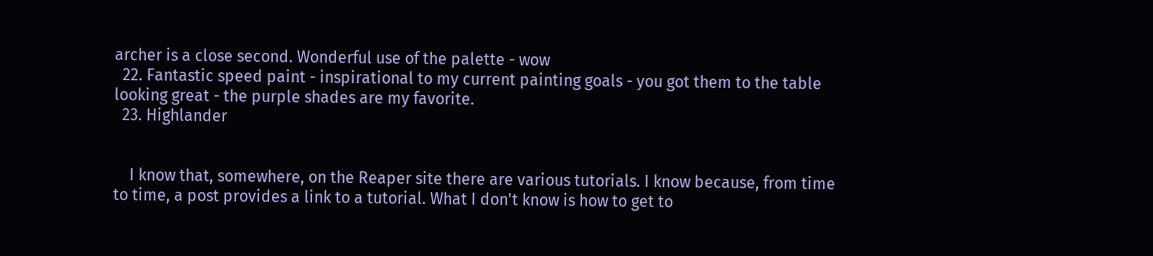archer is a close second. Wonderful use of the palette - wow
  22. Fantastic speed paint - inspirational to my current painting goals - you got them to the table looking great - the purple shades are my favorite.
  23. Highlander


    I know that, somewhere, on the Reaper site there are various tutorials. I know because, from time to time, a post provides a link to a tutorial. What I don't know is how to get to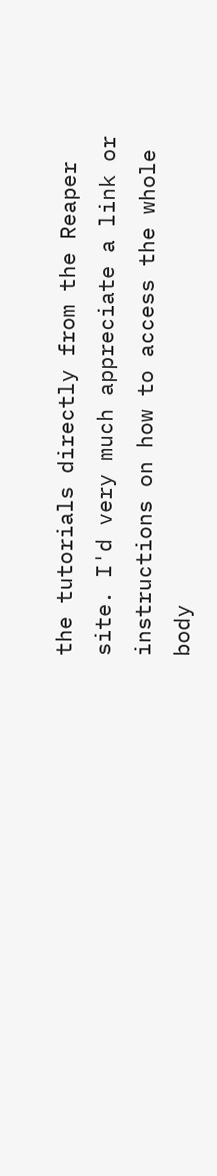the tutorials directly from the Reaper site. I'd very much appreciate a link or instructions on how to access the whole body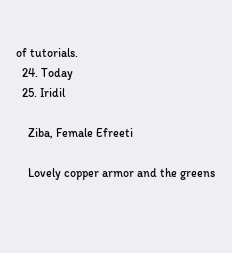of tutorials.
  24. Today
  25. Iridil

    Ziba, Female Efreeti

    Lovely copper armor and the greens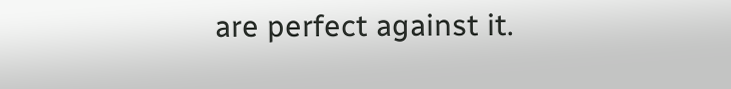are perfect against it.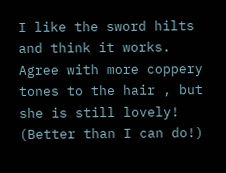I like the sword hilts and think it works. Agree with more coppery tones to the hair , but she is still lovely! (Better than I can do!)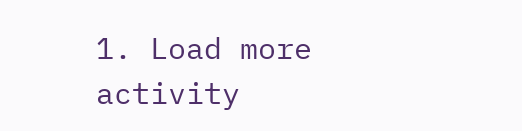1. Load more activity